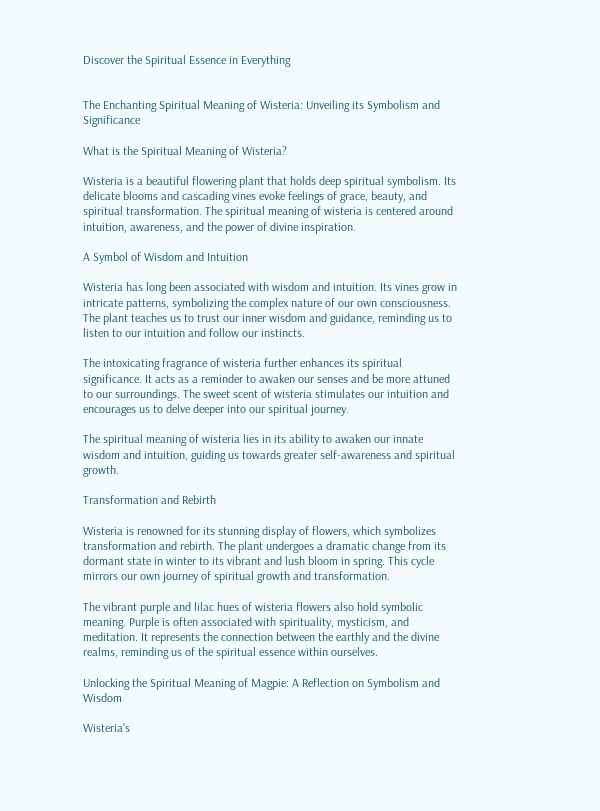Discover the Spiritual Essence in Everything


The Enchanting Spiritual Meaning of Wisteria: Unveiling its Symbolism and Significance

What is the Spiritual Meaning of Wisteria?

Wisteria is a beautiful flowering plant that holds deep spiritual symbolism. Its delicate blooms and cascading vines evoke feelings of grace, beauty, and spiritual transformation. The spiritual meaning of wisteria is centered around intuition, awareness, and the power of divine inspiration.

A Symbol of Wisdom and Intuition

Wisteria has long been associated with wisdom and intuition. Its vines grow in intricate patterns, symbolizing the complex nature of our own consciousness. The plant teaches us to trust our inner wisdom and guidance, reminding us to listen to our intuition and follow our instincts.

The intoxicating fragrance of wisteria further enhances its spiritual significance. It acts as a reminder to awaken our senses and be more attuned to our surroundings. The sweet scent of wisteria stimulates our intuition and encourages us to delve deeper into our spiritual journey.

The spiritual meaning of wisteria lies in its ability to awaken our innate wisdom and intuition, guiding us towards greater self-awareness and spiritual growth.

Transformation and Rebirth

Wisteria is renowned for its stunning display of flowers, which symbolizes transformation and rebirth. The plant undergoes a dramatic change from its dormant state in winter to its vibrant and lush bloom in spring. This cycle mirrors our own journey of spiritual growth and transformation.

The vibrant purple and lilac hues of wisteria flowers also hold symbolic meaning. Purple is often associated with spirituality, mysticism, and meditation. It represents the connection between the earthly and the divine realms, reminding us of the spiritual essence within ourselves.

Unlocking the Spiritual Meaning of Magpie: A Reflection on Symbolism and Wisdom

Wisteria’s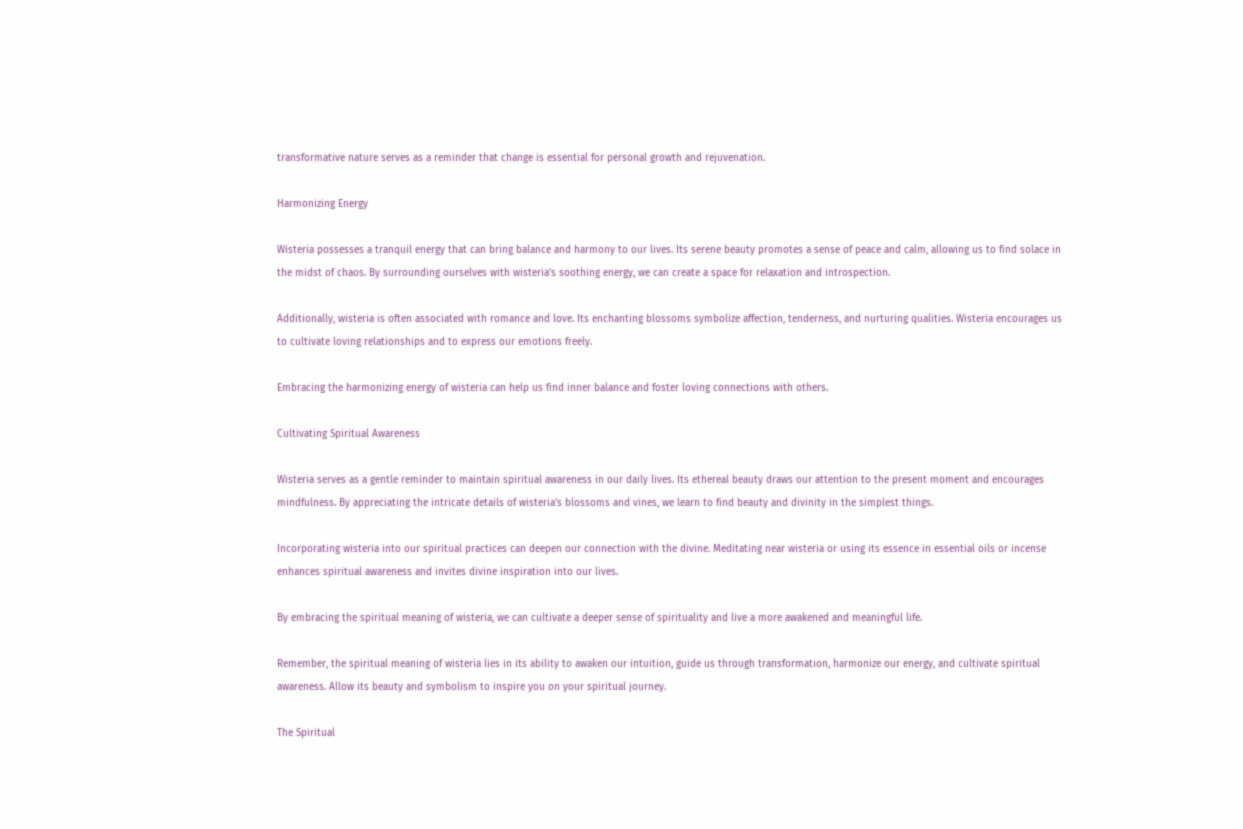transformative nature serves as a reminder that change is essential for personal growth and rejuvenation.

Harmonizing Energy

Wisteria possesses a tranquil energy that can bring balance and harmony to our lives. Its serene beauty promotes a sense of peace and calm, allowing us to find solace in the midst of chaos. By surrounding ourselves with wisteria’s soothing energy, we can create a space for relaxation and introspection.

Additionally, wisteria is often associated with romance and love. Its enchanting blossoms symbolize affection, tenderness, and nurturing qualities. Wisteria encourages us to cultivate loving relationships and to express our emotions freely.

Embracing the harmonizing energy of wisteria can help us find inner balance and foster loving connections with others.

Cultivating Spiritual Awareness

Wisteria serves as a gentle reminder to maintain spiritual awareness in our daily lives. Its ethereal beauty draws our attention to the present moment and encourages mindfulness. By appreciating the intricate details of wisteria’s blossoms and vines, we learn to find beauty and divinity in the simplest things.

Incorporating wisteria into our spiritual practices can deepen our connection with the divine. Meditating near wisteria or using its essence in essential oils or incense enhances spiritual awareness and invites divine inspiration into our lives.

By embracing the spiritual meaning of wisteria, we can cultivate a deeper sense of spirituality and live a more awakened and meaningful life.

Remember, the spiritual meaning of wisteria lies in its ability to awaken our intuition, guide us through transformation, harmonize our energy, and cultivate spiritual awareness. Allow its beauty and symbolism to inspire you on your spiritual journey.

The Spiritual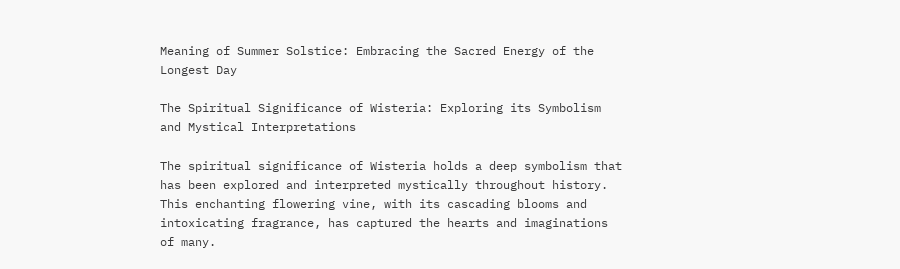Meaning of Summer Solstice: Embracing the Sacred Energy of the Longest Day

The Spiritual Significance of Wisteria: Exploring its Symbolism and Mystical Interpretations

The spiritual significance of Wisteria holds a deep symbolism that has been explored and interpreted mystically throughout history. This enchanting flowering vine, with its cascading blooms and intoxicating fragrance, has captured the hearts and imaginations of many.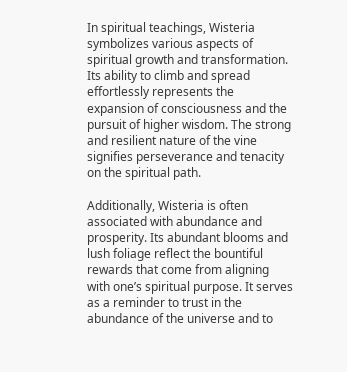In spiritual teachings, Wisteria symbolizes various aspects of spiritual growth and transformation. Its ability to climb and spread effortlessly represents the expansion of consciousness and the pursuit of higher wisdom. The strong and resilient nature of the vine signifies perseverance and tenacity on the spiritual path.

Additionally, Wisteria is often associated with abundance and prosperity. Its abundant blooms and lush foliage reflect the bountiful rewards that come from aligning with one’s spiritual purpose. It serves as a reminder to trust in the abundance of the universe and to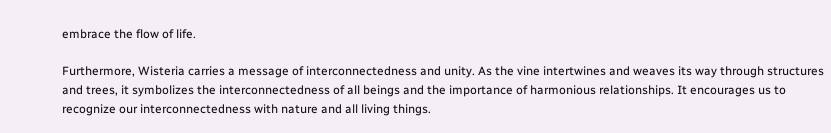embrace the flow of life.

Furthermore, Wisteria carries a message of interconnectedness and unity. As the vine intertwines and weaves its way through structures and trees, it symbolizes the interconnectedness of all beings and the importance of harmonious relationships. It encourages us to recognize our interconnectedness with nature and all living things.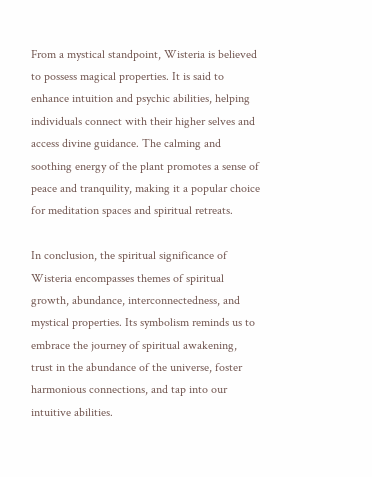From a mystical standpoint, Wisteria is believed to possess magical properties. It is said to enhance intuition and psychic abilities, helping individuals connect with their higher selves and access divine guidance. The calming and soothing energy of the plant promotes a sense of peace and tranquility, making it a popular choice for meditation spaces and spiritual retreats.

In conclusion, the spiritual significance of Wisteria encompasses themes of spiritual growth, abundance, interconnectedness, and mystical properties. Its symbolism reminds us to embrace the journey of spiritual awakening, trust in the abundance of the universe, foster harmonious connections, and tap into our intuitive abilities.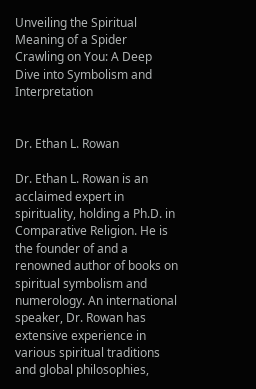Unveiling the Spiritual Meaning of a Spider Crawling on You: A Deep Dive into Symbolism and Interpretation


Dr. Ethan L. Rowan

Dr. Ethan L. Rowan is an acclaimed expert in spirituality, holding a Ph.D. in Comparative Religion. He is the founder of and a renowned author of books on spiritual symbolism and numerology. An international speaker, Dr. Rowan has extensive experience in various spiritual traditions and global philosophies,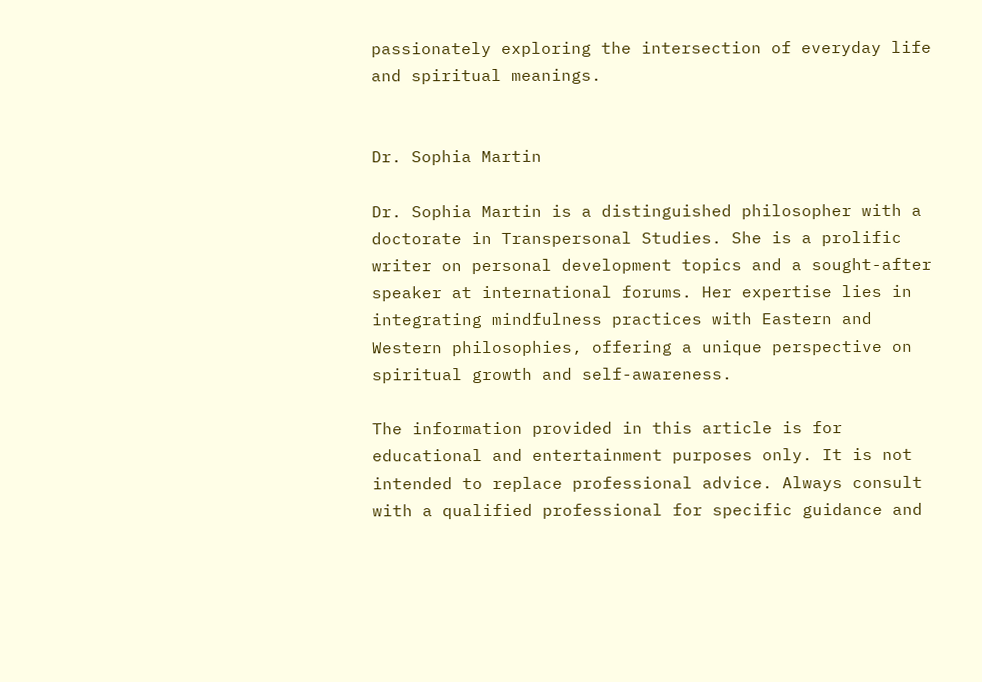passionately exploring the intersection of everyday life and spiritual meanings.


Dr. Sophia Martin

Dr. Sophia Martin is a distinguished philosopher with a doctorate in Transpersonal Studies. She is a prolific writer on personal development topics and a sought-after speaker at international forums. Her expertise lies in integrating mindfulness practices with Eastern and Western philosophies, offering a unique perspective on spiritual growth and self-awareness.

The information provided in this article is for educational and entertainment purposes only. It is not intended to replace professional advice. Always consult with a qualified professional for specific guidance and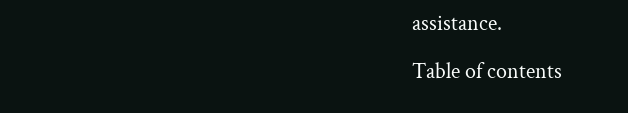assistance.

Table of contents